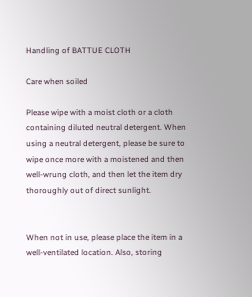Handling of BATTUE CLOTH

Care when soiled

Please wipe with a moist cloth or a cloth containing diluted neutral detergent. When using a neutral detergent, please be sure to wipe once more with a moistened and then well-wrung cloth, and then let the item dry thoroughly out of direct sunlight.


When not in use, please place the item in a well-ventilated location. Also, storing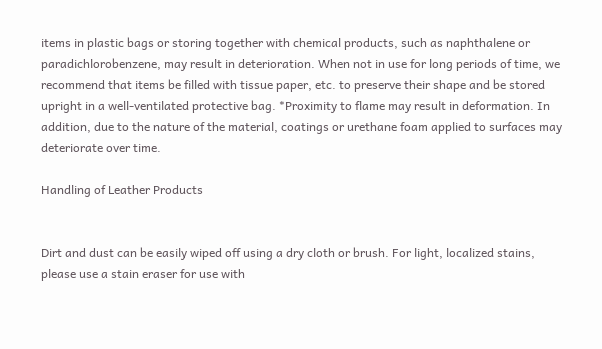items in plastic bags or storing together with chemical products, such as naphthalene or paradichlorobenzene, may result in deterioration. When not in use for long periods of time, we recommend that items be filled with tissue paper, etc. to preserve their shape and be stored upright in a well-ventilated protective bag. *Proximity to flame may result in deformation. In addition, due to the nature of the material, coatings or urethane foam applied to surfaces may deteriorate over time.

Handling of Leather Products


Dirt and dust can be easily wiped off using a dry cloth or brush. For light, localized stains, please use a stain eraser for use with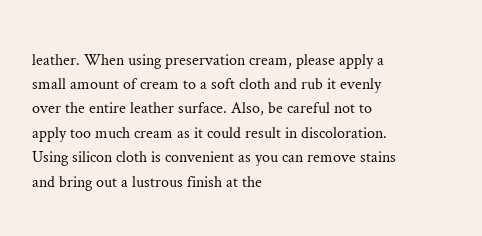leather. When using preservation cream, please apply a small amount of cream to a soft cloth and rub it evenly over the entire leather surface. Also, be careful not to apply too much cream as it could result in discoloration. Using silicon cloth is convenient as you can remove stains and bring out a lustrous finish at the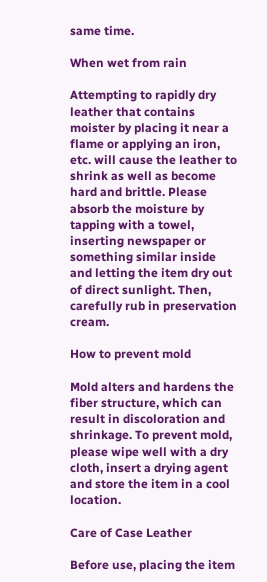same time.

When wet from rain

Attempting to rapidly dry leather that contains moister by placing it near a flame or applying an iron, etc. will cause the leather to shrink as well as become hard and brittle. Please absorb the moisture by tapping with a towel, inserting newspaper or something similar inside and letting the item dry out of direct sunlight. Then, carefully rub in preservation cream.

How to prevent mold

Mold alters and hardens the fiber structure, which can result in discoloration and shrinkage. To prevent mold, please wipe well with a dry cloth, insert a drying agent and store the item in a cool location.

Care of Case Leather

Before use, placing the item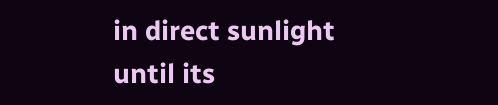in direct sunlight until its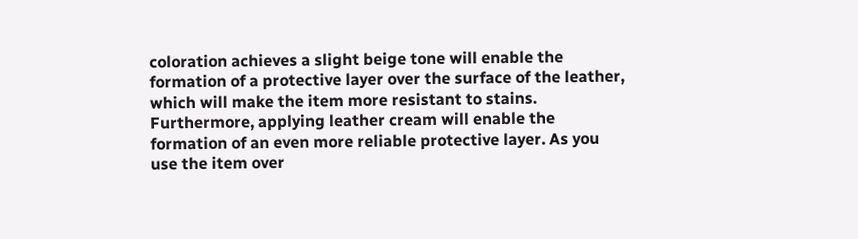coloration achieves a slight beige tone will enable the formation of a protective layer over the surface of the leather, which will make the item more resistant to stains. Furthermore, applying leather cream will enable the formation of an even more reliable protective layer. As you use the item over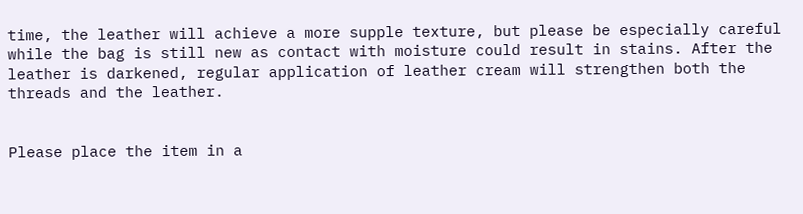time, the leather will achieve a more supple texture, but please be especially careful while the bag is still new as contact with moisture could result in stains. After the leather is darkened, regular application of leather cream will strengthen both the threads and the leather.


Please place the item in a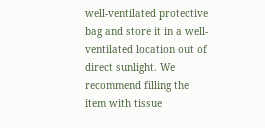well-ventilated protective bag and store it in a well-ventilated location out of direct sunlight. We recommend filling the item with tissue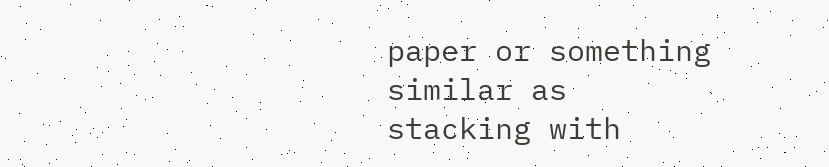paper or something similar as stacking with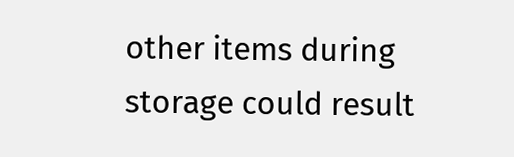other items during storage could result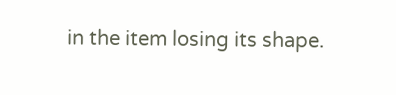in the item losing its shape.